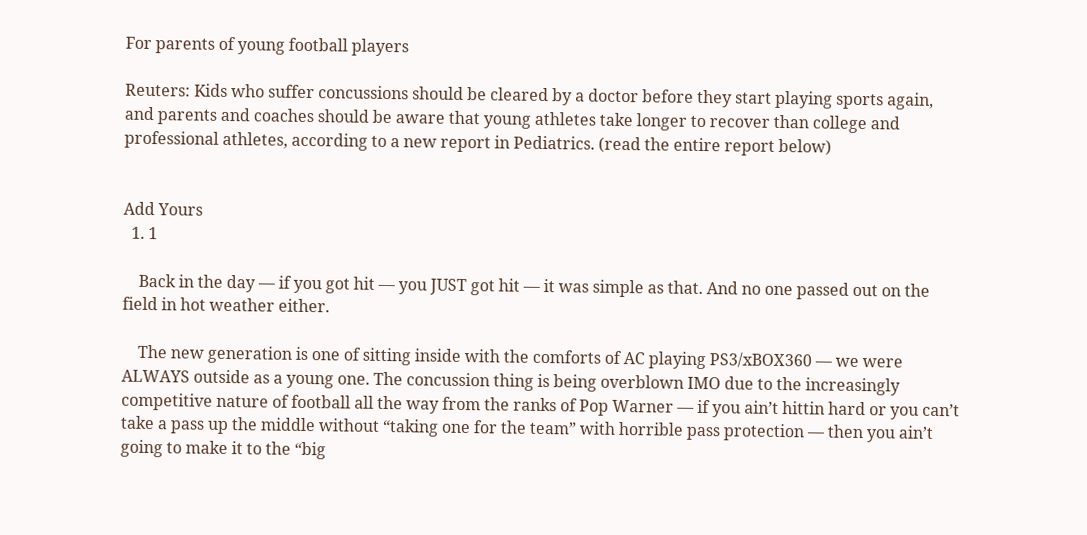For parents of young football players

Reuters: Kids who suffer concussions should be cleared by a doctor before they start playing sports again, and parents and coaches should be aware that young athletes take longer to recover than college and professional athletes, according to a new report in Pediatrics. (read the entire report below)


Add Yours
  1. 1

    Back in the day — if you got hit — you JUST got hit — it was simple as that. And no one passed out on the field in hot weather either.

    The new generation is one of sitting inside with the comforts of AC playing PS3/xBOX360 — we were ALWAYS outside as a young one. The concussion thing is being overblown IMO due to the increasingly competitive nature of football all the way from the ranks of Pop Warner — if you ain’t hittin hard or you can’t take a pass up the middle without “taking one for the team” with horrible pass protection — then you ain’t going to make it to the “big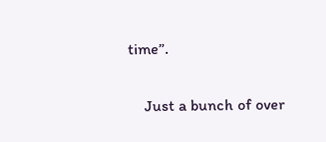time”.

    Just a bunch of over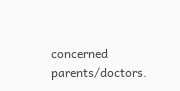concerned parents/doctors.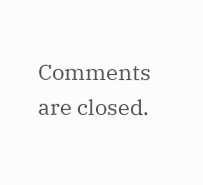Comments are closed.